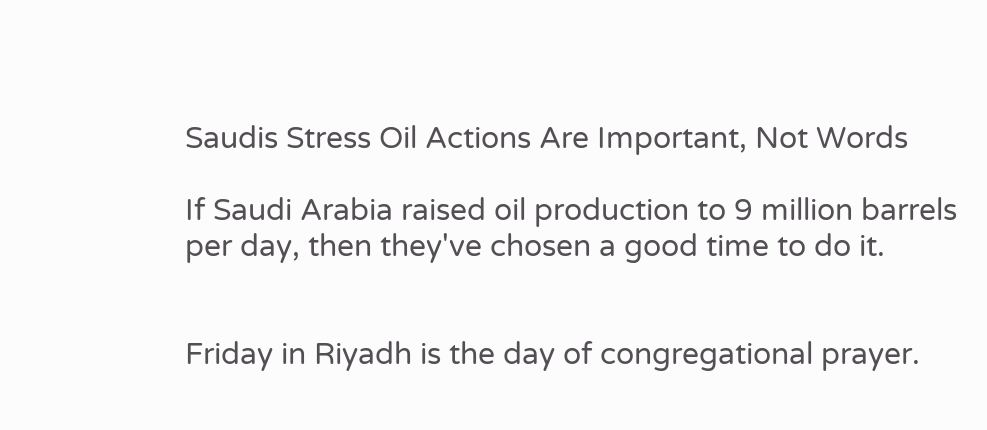Saudis Stress Oil Actions Are Important, Not Words

If Saudi Arabia raised oil production to 9 million barrels per day, then they've chosen a good time to do it.


Friday in Riyadh is the day of congregational prayer.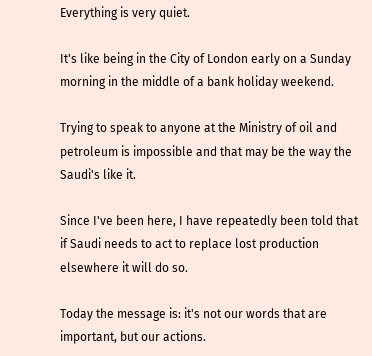Everything is very quiet.

It's like being in the City of London early on a Sunday morning in the middle of a bank holiday weekend.

Trying to speak to anyone at the Ministry of oil and petroleum is impossible and that may be the way the Saudi's like it.

Since I've been here, I have repeatedly been told that if Saudi needs to act to replace lost production elsewhere it will do so.

Today the message is: it's not our words that are important, but our actions.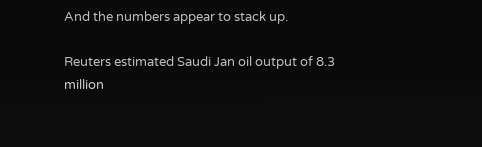And the numbers appear to stack up.

Reuters estimated Saudi Jan oil output of 8.3 million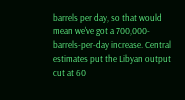barrels per day, so that would mean we've got a 700,000-barrels-per-day increase. Central estimates put the Libyan output cut at 60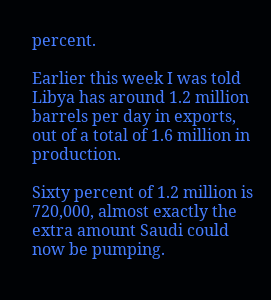percent.

Earlier this week I was told Libya has around 1.2 million barrels per day in exports, out of a total of 1.6 million in production.

Sixty percent of 1.2 million is 720,000, almost exactly the extra amount Saudi could now be pumping.